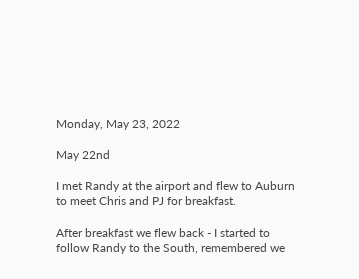Monday, May 23, 2022

May 22nd

I met Randy at the airport and flew to Auburn to meet Chris and PJ for breakfast.

After breakfast we flew back - I started to follow Randy to the South, remembered we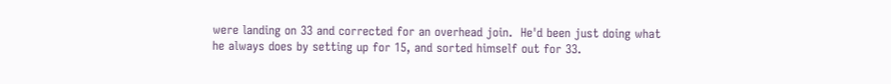were landing on 33 and corrected for an overhead join.  He'd been just doing what he always does by setting up for 15, and sorted himself out for 33.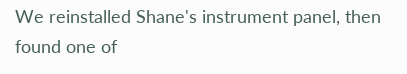We reinstalled Shane's instrument panel, then found one of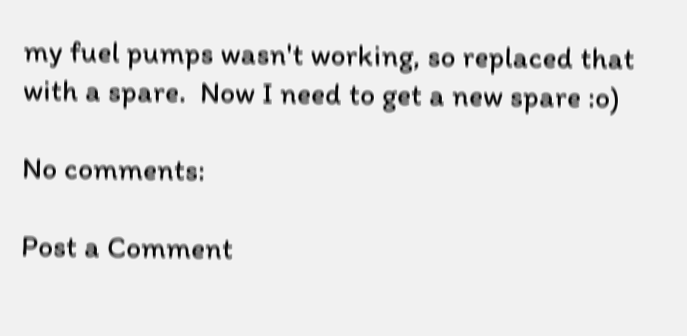my fuel pumps wasn't working, so replaced that with a spare.  Now I need to get a new spare :o)

No comments:

Post a Comment